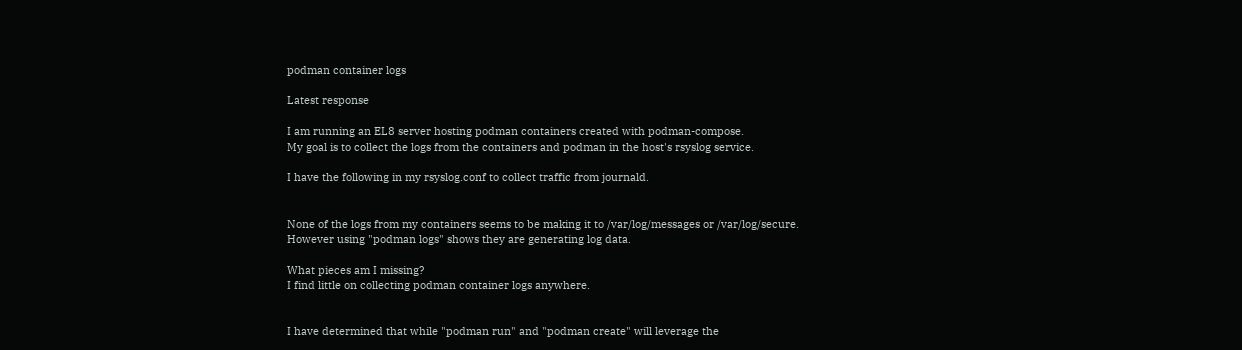podman container logs

Latest response

I am running an EL8 server hosting podman containers created with podman-compose.
My goal is to collect the logs from the containers and podman in the host's rsyslog service.

I have the following in my rsyslog.conf to collect traffic from journald.


None of the logs from my containers seems to be making it to /var/log/messages or /var/log/secure.
However using "podman logs" shows they are generating log data.

What pieces am I missing?
I find little on collecting podman container logs anywhere.


I have determined that while "podman run" and "podman create" will leverage the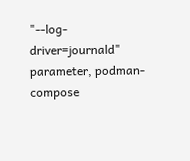"--log-driver=journald" parameter, podman-compose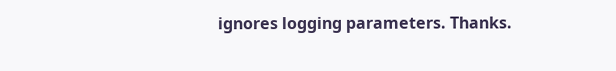ignores logging parameters. Thanks.